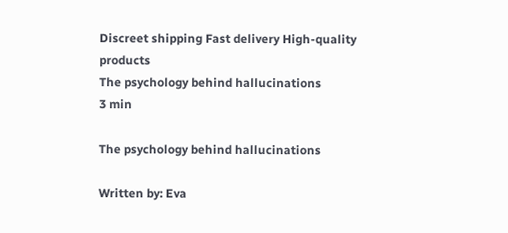Discreet shipping Fast delivery High-quality products
The psychology behind hallucinations
3 min

The psychology behind hallucinations

Written by: Eva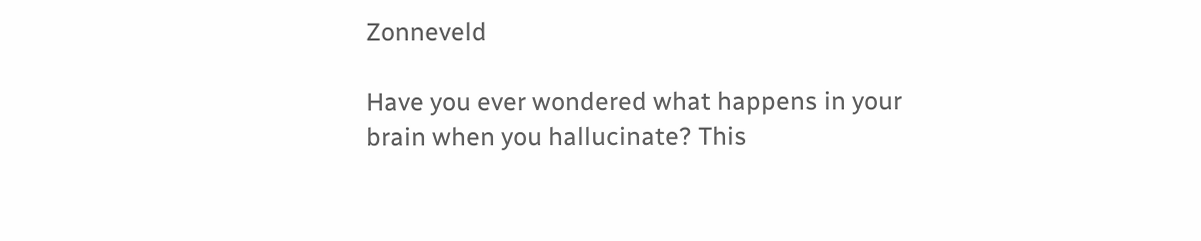Zonneveld

Have you ever wondered what happens in your brain when you hallucinate? This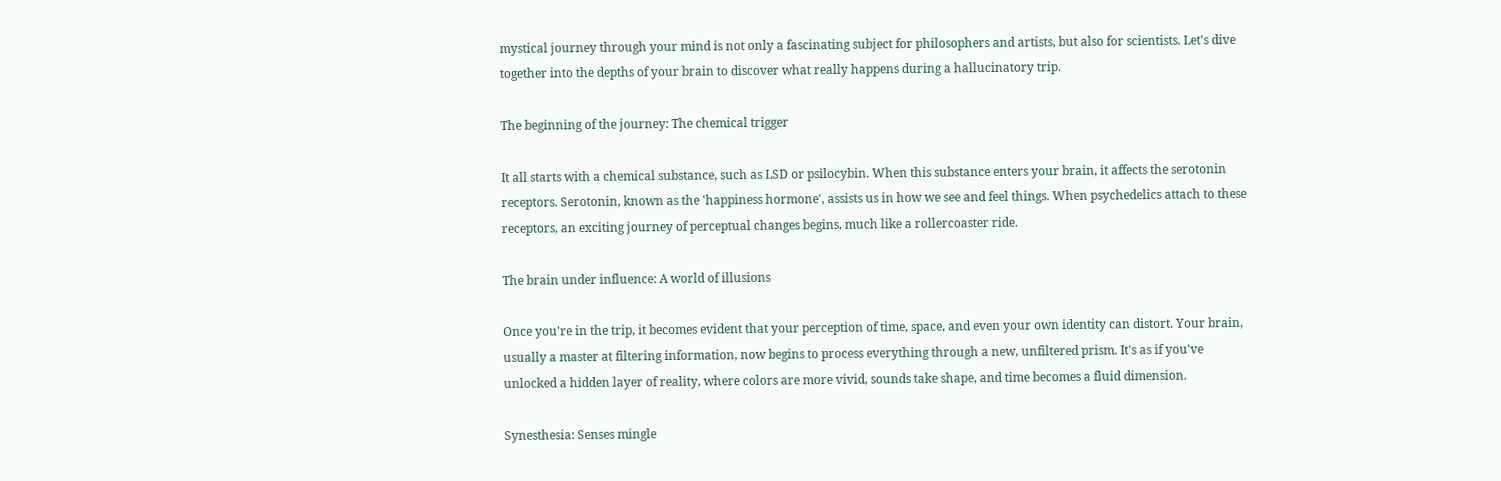mystical journey through your mind is not only a fascinating subject for philosophers and artists, but also for scientists. Let's dive together into the depths of your brain to discover what really happens during a hallucinatory trip.

The beginning of the journey: The chemical trigger

It all starts with a chemical substance, such as LSD or psilocybin. When this substance enters your brain, it affects the serotonin receptors. Serotonin, known as the 'happiness hormone', assists us in how we see and feel things. When psychedelics attach to these receptors, an exciting journey of perceptual changes begins, much like a rollercoaster ride.

The brain under influence: A world of illusions

Once you're in the trip, it becomes evident that your perception of time, space, and even your own identity can distort. Your brain, usually a master at filtering information, now begins to process everything through a new, unfiltered prism. It's as if you've unlocked a hidden layer of reality, where colors are more vivid, sounds take shape, and time becomes a fluid dimension.

Synesthesia: Senses mingle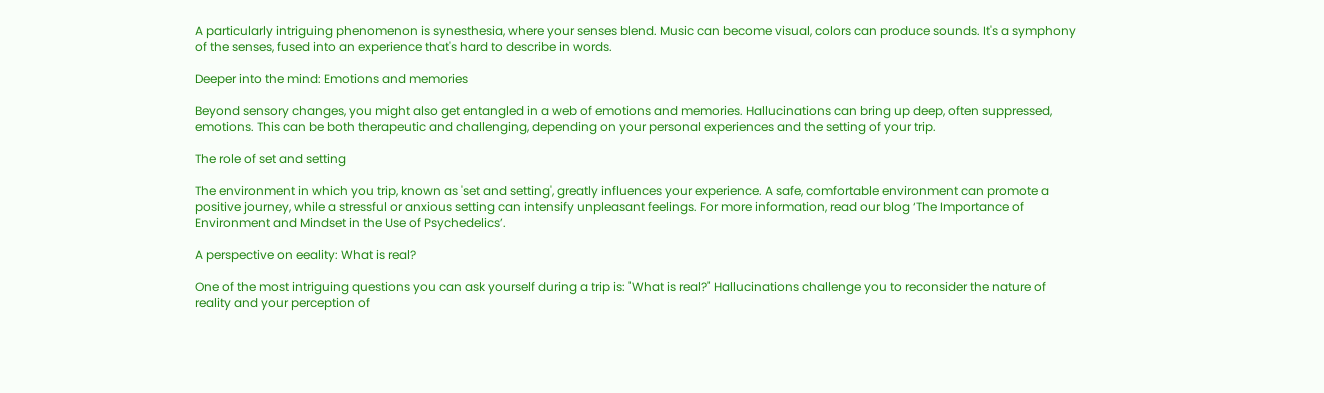A particularly intriguing phenomenon is synesthesia, where your senses blend. Music can become visual, colors can produce sounds. It's a symphony of the senses, fused into an experience that's hard to describe in words.

Deeper into the mind: Emotions and memories

Beyond sensory changes, you might also get entangled in a web of emotions and memories. Hallucinations can bring up deep, often suppressed, emotions. This can be both therapeutic and challenging, depending on your personal experiences and the setting of your trip.

The role of set and setting

The environment in which you trip, known as 'set and setting', greatly influences your experience. A safe, comfortable environment can promote a positive journey, while a stressful or anxious setting can intensify unpleasant feelings. For more information, read our blog ‘The Importance of Environment and Mindset in the Use of Psychedelics’.

A perspective on eeality: What is real?

One of the most intriguing questions you can ask yourself during a trip is: "What is real?" Hallucinations challenge you to reconsider the nature of reality and your perception of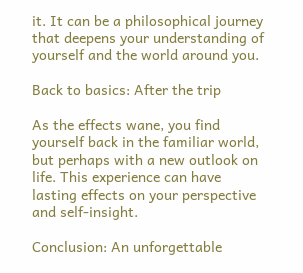it. It can be a philosophical journey that deepens your understanding of yourself and the world around you.

Back to basics: After the trip

As the effects wane, you find yourself back in the familiar world, but perhaps with a new outlook on life. This experience can have lasting effects on your perspective and self-insight.

Conclusion: An unforgettable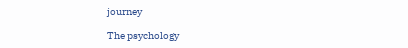journey

The psychology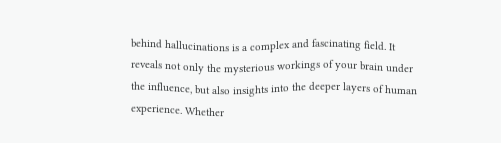behind hallucinations is a complex and fascinating field. It reveals not only the mysterious workings of your brain under the influence, but also insights into the deeper layers of human experience. Whether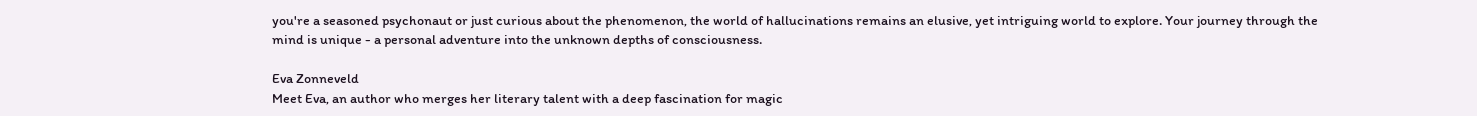you're a seasoned psychonaut or just curious about the phenomenon, the world of hallucinations remains an elusive, yet intriguing world to explore. Your journey through the mind is unique - a personal adventure into the unknown depths of consciousness.

Eva Zonneveld
Meet Eva, an author who merges her literary talent with a deep fascination for magic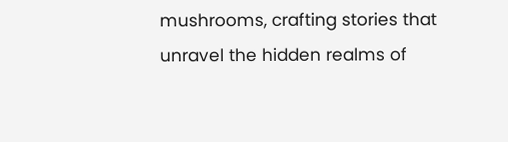mushrooms, crafting stories that unravel the hidden realms of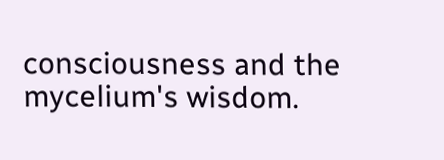consciousness and the mycelium's wisdom.